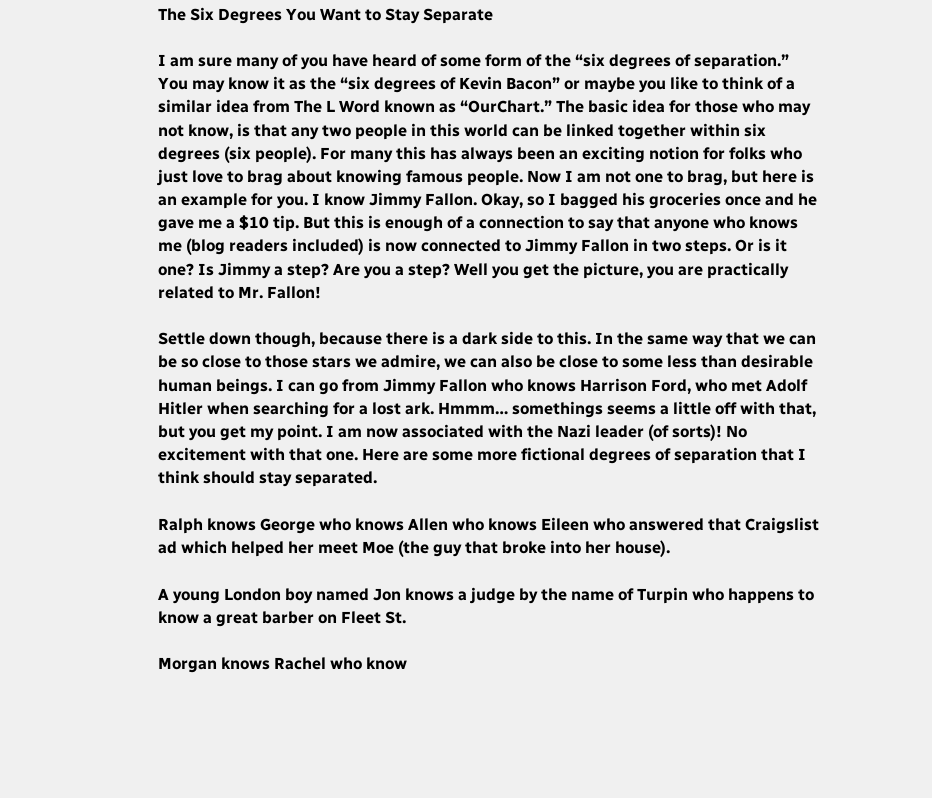The Six Degrees You Want to Stay Separate

I am sure many of you have heard of some form of the “six degrees of separation.” You may know it as the “six degrees of Kevin Bacon” or maybe you like to think of a similar idea from The L Word known as “OurChart.” The basic idea for those who may not know, is that any two people in this world can be linked together within six degrees (six people). For many this has always been an exciting notion for folks who just love to brag about knowing famous people. Now I am not one to brag, but here is an example for you. I know Jimmy Fallon. Okay, so I bagged his groceries once and he gave me a $10 tip. But this is enough of a connection to say that anyone who knows me (blog readers included) is now connected to Jimmy Fallon in two steps. Or is it one? Is Jimmy a step? Are you a step? Well you get the picture, you are practically related to Mr. Fallon!

Settle down though, because there is a dark side to this. In the same way that we can be so close to those stars we admire, we can also be close to some less than desirable human beings. I can go from Jimmy Fallon who knows Harrison Ford, who met Adolf Hitler when searching for a lost ark. Hmmm… somethings seems a little off with that, but you get my point. I am now associated with the Nazi leader (of sorts)! No excitement with that one. Here are some more fictional degrees of separation that I think should stay separated.

Ralph knows George who knows Allen who knows Eileen who answered that Craigslist ad which helped her meet Moe (the guy that broke into her house).

A young London boy named Jon knows a judge by the name of Turpin who happens to know a great barber on Fleet St.

Morgan knows Rachel who know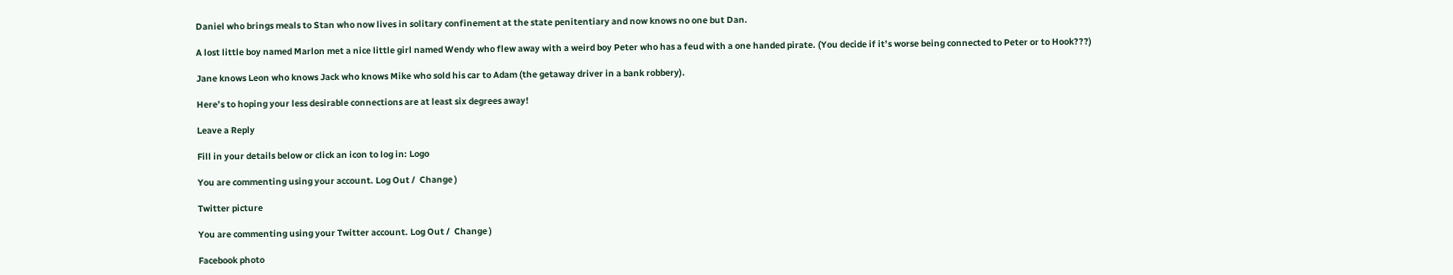Daniel who brings meals to Stan who now lives in solitary confinement at the state penitentiary and now knows no one but Dan.

A lost little boy named Marlon met a nice little girl named Wendy who flew away with a weird boy Peter who has a feud with a one handed pirate. (You decide if it’s worse being connected to Peter or to Hook???)

Jane knows Leon who knows Jack who knows Mike who sold his car to Adam (the getaway driver in a bank robbery).

Here’s to hoping your less desirable connections are at least six degrees away!

Leave a Reply

Fill in your details below or click an icon to log in: Logo

You are commenting using your account. Log Out /  Change )

Twitter picture

You are commenting using your Twitter account. Log Out /  Change )

Facebook photo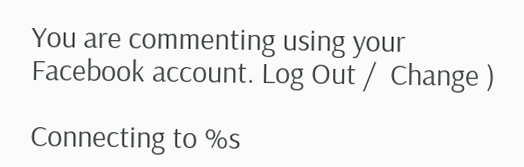You are commenting using your Facebook account. Log Out /  Change )

Connecting to %s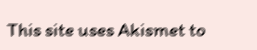This site uses Akismet to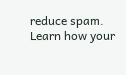reduce spam. Learn how your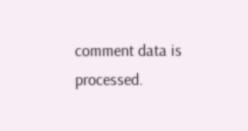comment data is processed.